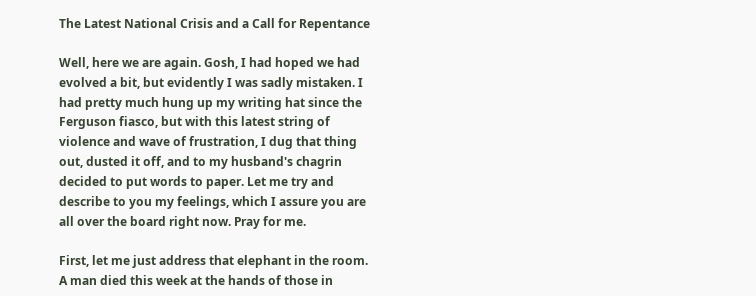The Latest National Crisis and a Call for Repentance

Well, here we are again. Gosh, I had hoped we had evolved a bit, but evidently I was sadly mistaken. I had pretty much hung up my writing hat since the Ferguson fiasco, but with this latest string of violence and wave of frustration, I dug that thing out, dusted it off, and to my husband's chagrin decided to put words to paper. Let me try and describe to you my feelings, which I assure you are all over the board right now. Pray for me.

First, let me just address that elephant in the room. A man died this week at the hands of those in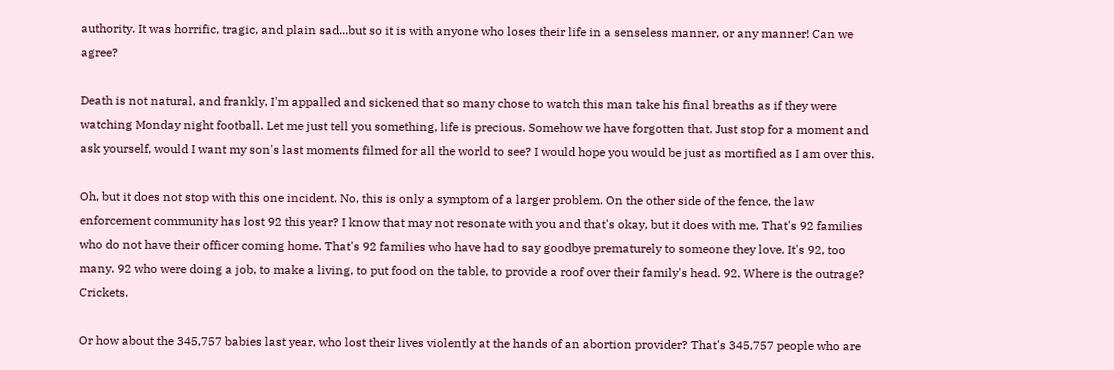authority. It was horrific, tragic, and plain sad...but so it is with anyone who loses their life in a senseless manner, or any manner! Can we agree?

Death is not natural, and frankly, I'm appalled and sickened that so many chose to watch this man take his final breaths as if they were watching Monday night football. Let me just tell you something, life is precious. Somehow we have forgotten that. Just stop for a moment and ask yourself, would I want my son's last moments filmed for all the world to see? I would hope you would be just as mortified as I am over this.

Oh, but it does not stop with this one incident. No, this is only a symptom of a larger problem. On the other side of the fence, the law enforcement community has lost 92 this year? I know that may not resonate with you and that's okay, but it does with me. That's 92 families who do not have their officer coming home. That's 92 families who have had to say goodbye prematurely to someone they love. It's 92, too many. 92 who were doing a job, to make a living, to put food on the table, to provide a roof over their family's head. 92. Where is the outrage? Crickets.

Or how about the 345,757 babies last year, who lost their lives violently at the hands of an abortion provider? That's 345,757 people who are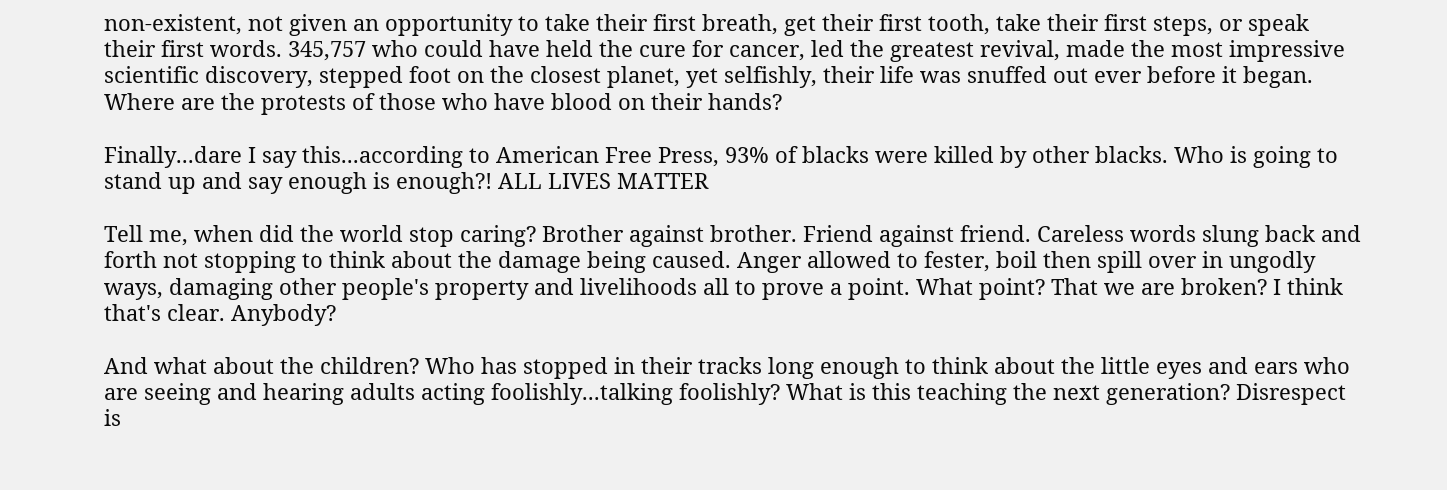non-existent, not given an opportunity to take their first breath, get their first tooth, take their first steps, or speak their first words. 345,757 who could have held the cure for cancer, led the greatest revival, made the most impressive scientific discovery, stepped foot on the closest planet, yet selfishly, their life was snuffed out ever before it began. Where are the protests of those who have blood on their hands?

Finally...dare I say this...according to American Free Press, 93% of blacks were killed by other blacks. Who is going to stand up and say enough is enough?! ALL LIVES MATTER

Tell me, when did the world stop caring? Brother against brother. Friend against friend. Careless words slung back and forth not stopping to think about the damage being caused. Anger allowed to fester, boil then spill over in ungodly ways, damaging other people's property and livelihoods all to prove a point. What point? That we are broken? I think that's clear. Anybody?

And what about the children? Who has stopped in their tracks long enough to think about the little eyes and ears who are seeing and hearing adults acting foolishly...talking foolishly? What is this teaching the next generation? Disrespect is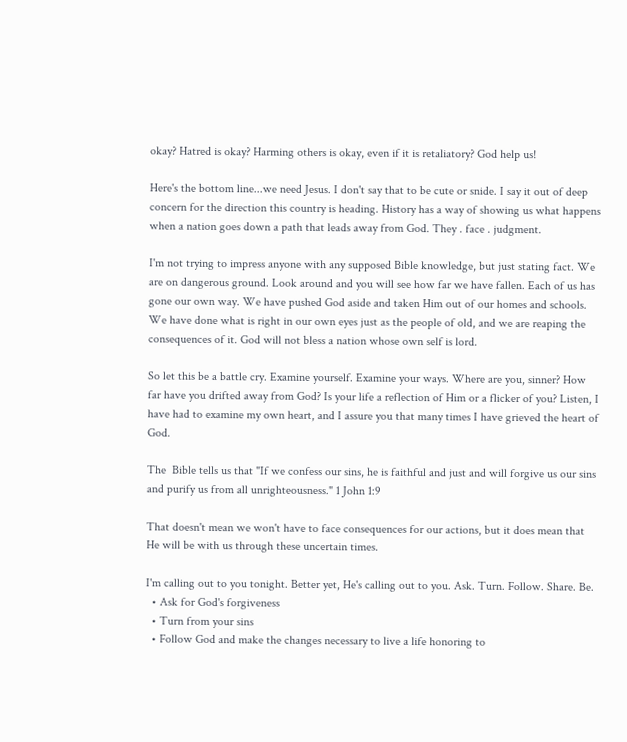okay? Hatred is okay? Harming others is okay, even if it is retaliatory? God help us!

Here's the bottom line...we need Jesus. I don't say that to be cute or snide. I say it out of deep concern for the direction this country is heading. History has a way of showing us what happens when a nation goes down a path that leads away from God. They . face . judgment.

I'm not trying to impress anyone with any supposed Bible knowledge, but just stating fact. We are on dangerous ground. Look around and you will see how far we have fallen. Each of us has gone our own way. We have pushed God aside and taken Him out of our homes and schools. We have done what is right in our own eyes just as the people of old, and we are reaping the consequences of it. God will not bless a nation whose own self is lord.

So let this be a battle cry. Examine yourself. Examine your ways. Where are you, sinner? How far have you drifted away from God? Is your life a reflection of Him or a flicker of you? Listen, I have had to examine my own heart, and I assure you that many times I have grieved the heart of God.

The  Bible tells us that "If we confess our sins, he is faithful and just and will forgive us our sins and purify us from all unrighteousness." 1 John 1:9

That doesn't mean we won't have to face consequences for our actions, but it does mean that He will be with us through these uncertain times.

I'm calling out to you tonight. Better yet, He's calling out to you. Ask. Turn. Follow. Share. Be.
  • Ask for God's forgiveness
  • Turn from your sins
  • Follow God and make the changes necessary to live a life honoring to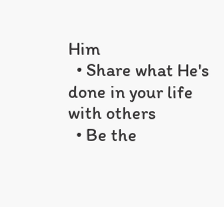Him
  • Share what He's done in your life with others
  • Be the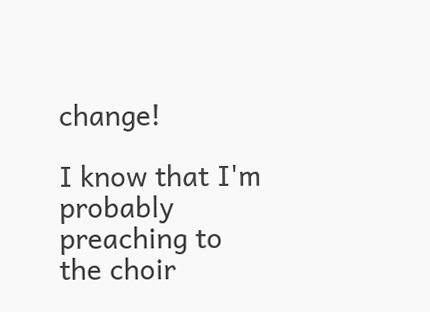change!

I know that I'm probably preaching to the choir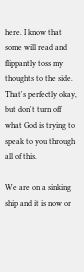here. I know that some will read and flippantly toss my thoughts to the side. That's perfectly okay, but don't turn off what God is trying to speak to you through all of this.

We are on a sinking ship and it is now or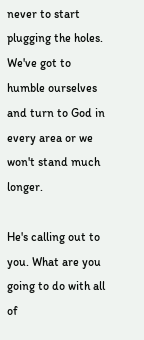never to start plugging the holes. We've got to humble ourselves and turn to God in every area or we won't stand much longer.

He's calling out to you. What are you going to do with all of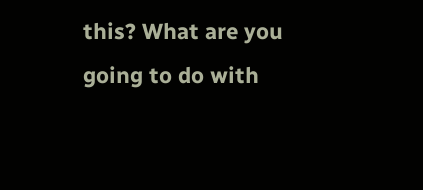this? What are you going to do with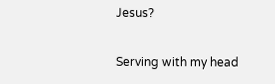Jesus?

Serving with my head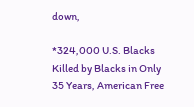down,

*324,000 U.S. Blacks Killed by Blacks in Only 35 Years, American Free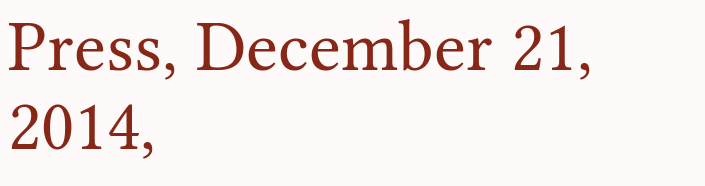Press, December 21, 2014,